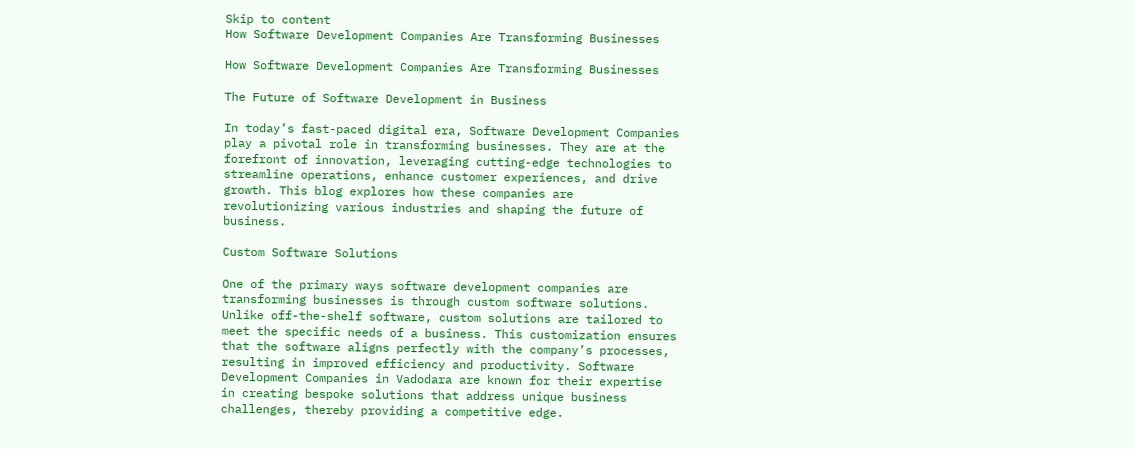Skip to content
How Software Development Companies Are Transforming Businesses

How Software Development Companies Are Transforming Businesses

The Future of Software Development in Business

In today’s fast-paced digital era, Software Development Companies play a pivotal role in transforming businesses. They are at the forefront of innovation, leveraging cutting-edge technologies to streamline operations, enhance customer experiences, and drive growth. This blog explores how these companies are revolutionizing various industries and shaping the future of business.

Custom Software Solutions

One of the primary ways software development companies are transforming businesses is through custom software solutions. Unlike off-the-shelf software, custom solutions are tailored to meet the specific needs of a business. This customization ensures that the software aligns perfectly with the company’s processes, resulting in improved efficiency and productivity. Software Development Companies in Vadodara are known for their expertise in creating bespoke solutions that address unique business challenges, thereby providing a competitive edge.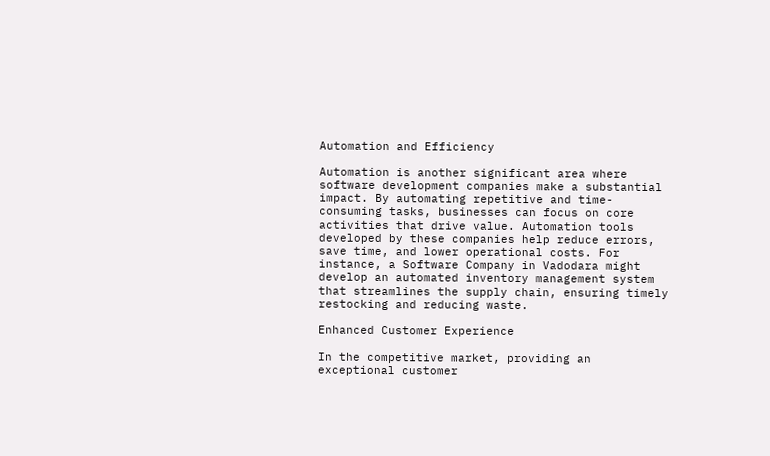Automation and Efficiency

Automation is another significant area where software development companies make a substantial impact. By automating repetitive and time-consuming tasks, businesses can focus on core activities that drive value. Automation tools developed by these companies help reduce errors, save time, and lower operational costs. For instance, a Software Company in Vadodara might develop an automated inventory management system that streamlines the supply chain, ensuring timely restocking and reducing waste.

Enhanced Customer Experience

In the competitive market, providing an exceptional customer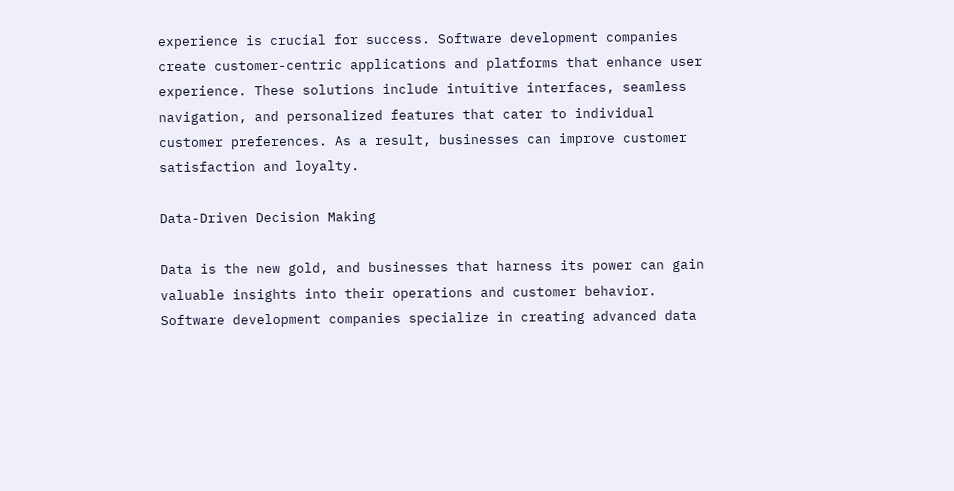experience is crucial for success. Software development companies create customer-centric applications and platforms that enhance user experience. These solutions include intuitive interfaces, seamless navigation, and personalized features that cater to individual customer preferences. As a result, businesses can improve customer satisfaction and loyalty.

Data-Driven Decision Making

Data is the new gold, and businesses that harness its power can gain valuable insights into their operations and customer behavior. Software development companies specialize in creating advanced data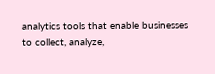analytics tools that enable businesses to collect, analyze,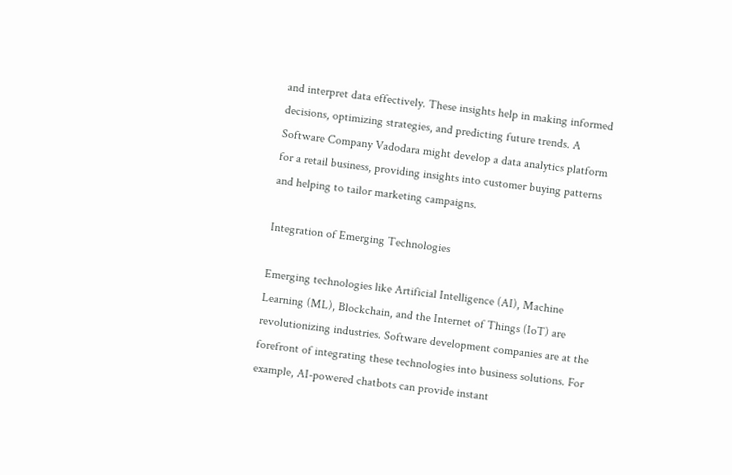and interpret data effectively. These insights help in making informed decisions, optimizing strategies, and predicting future trends. A Software Company Vadodara might develop a data analytics platform for a retail business, providing insights into customer buying patterns and helping to tailor marketing campaigns.

Integration of Emerging Technologies

Emerging technologies like Artificial Intelligence (AI), Machine Learning (ML), Blockchain, and the Internet of Things (IoT) are revolutionizing industries. Software development companies are at the forefront of integrating these technologies into business solutions. For example, AI-powered chatbots can provide instant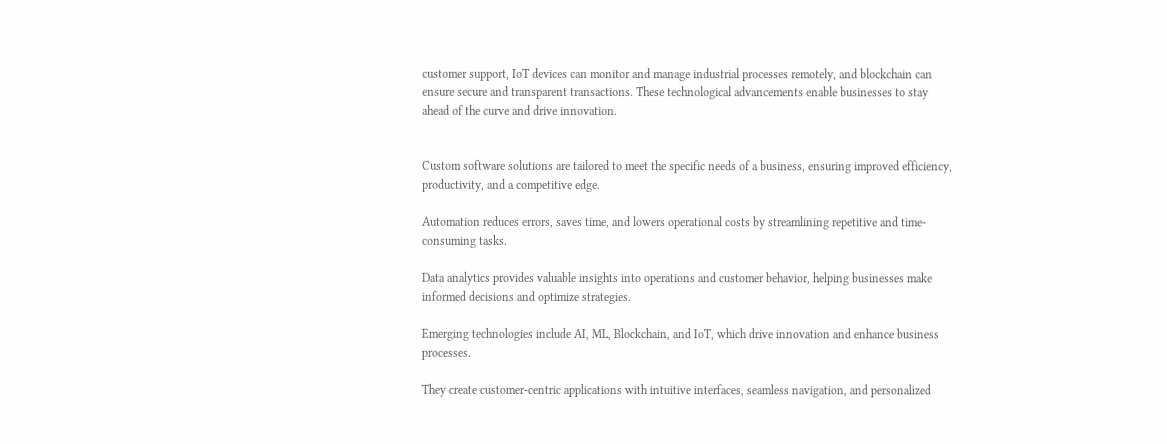customer support, IoT devices can monitor and manage industrial processes remotely, and blockchain can ensure secure and transparent transactions. These technological advancements enable businesses to stay ahead of the curve and drive innovation.


Custom software solutions are tailored to meet the specific needs of a business, ensuring improved efficiency, productivity, and a competitive edge.

Automation reduces errors, saves time, and lowers operational costs by streamlining repetitive and time-consuming tasks.

Data analytics provides valuable insights into operations and customer behavior, helping businesses make informed decisions and optimize strategies.

Emerging technologies include AI, ML, Blockchain, and IoT, which drive innovation and enhance business processes.

They create customer-centric applications with intuitive interfaces, seamless navigation, and personalized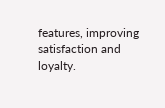features, improving satisfaction and loyalty.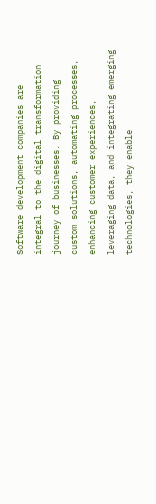Software development companies are integral to the digital transformation journey of businesses. By providing custom solutions, automating processes, enhancing customer experiences, leveraging data, and integrating emerging technologies, they enable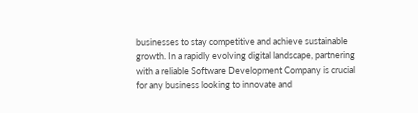businesses to stay competitive and achieve sustainable growth. In a rapidly evolving digital landscape, partnering with a reliable Software Development Company is crucial for any business looking to innovate and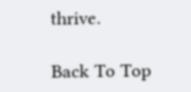thrive.

Back To Top